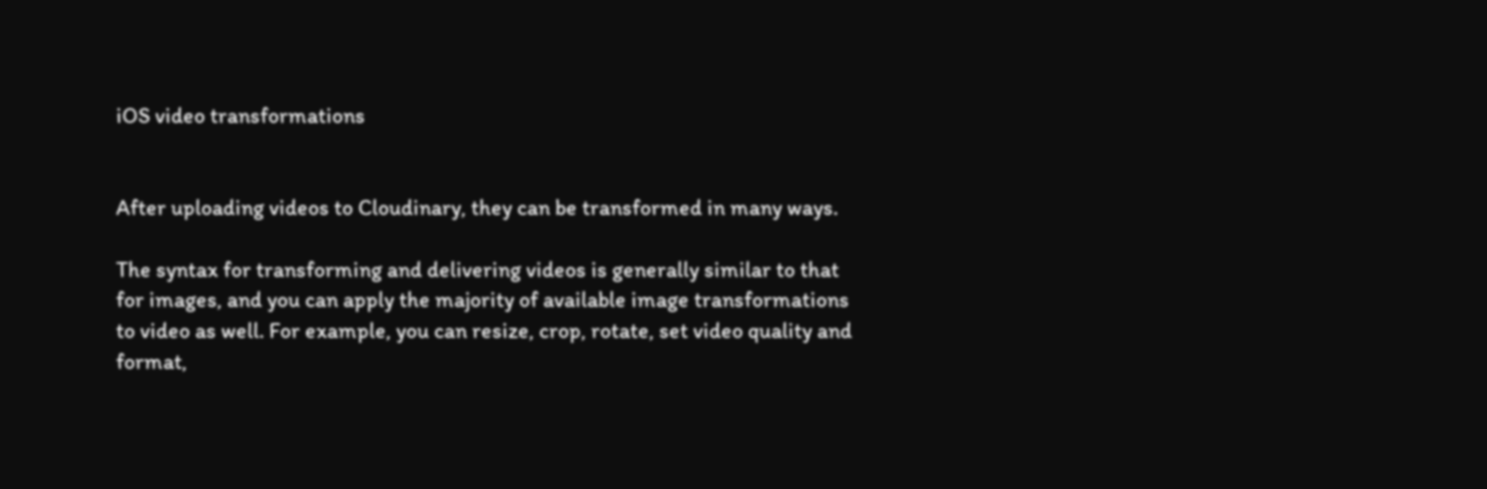iOS video transformations


After uploading videos to Cloudinary, they can be transformed in many ways.

The syntax for transforming and delivering videos is generally similar to that for images, and you can apply the majority of available image transformations to video as well. For example, you can resize, crop, rotate, set video quality and format,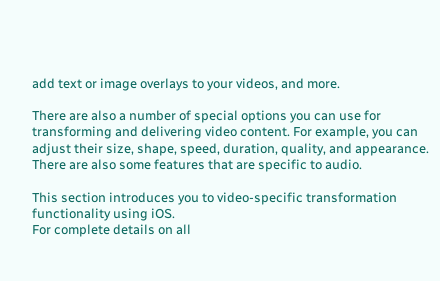add text or image overlays to your videos, and more.

There are also a number of special options you can use for transforming and delivering video content. For example, you can adjust their size, shape, speed, duration, quality, and appearance. There are also some features that are specific to audio.

This section introduces you to video-specific transformation functionality using iOS.
For complete details on all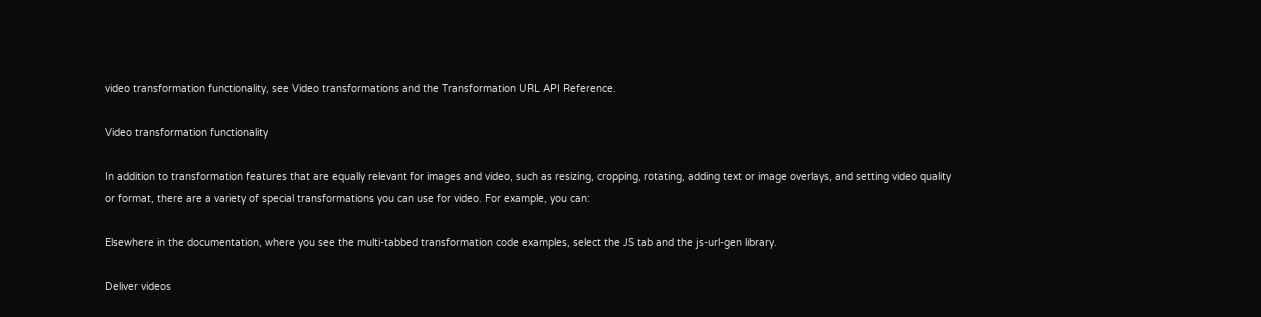video transformation functionality, see Video transformations and the Transformation URL API Reference.

Video transformation functionality

In addition to transformation features that are equally relevant for images and video, such as resizing, cropping, rotating, adding text or image overlays, and setting video quality or format, there are a variety of special transformations you can use for video. For example, you can:

Elsewhere in the documentation, where you see the multi-tabbed transformation code examples, select the JS tab and the js-url-gen library.

Deliver videos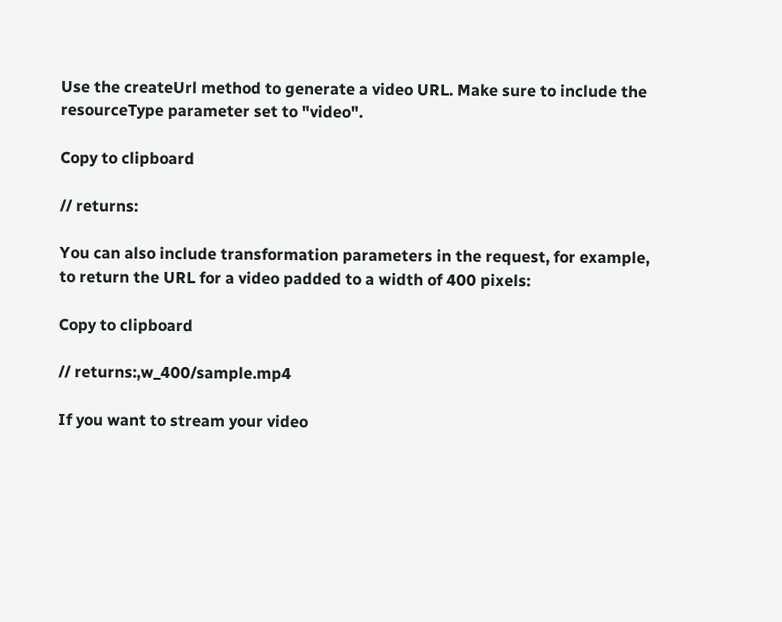Use the createUrl method to generate a video URL. Make sure to include the resourceType parameter set to "video".

Copy to clipboard

// returns:

You can also include transformation parameters in the request, for example, to return the URL for a video padded to a width of 400 pixels:

Copy to clipboard

// returns:,w_400/sample.mp4

If you want to stream your video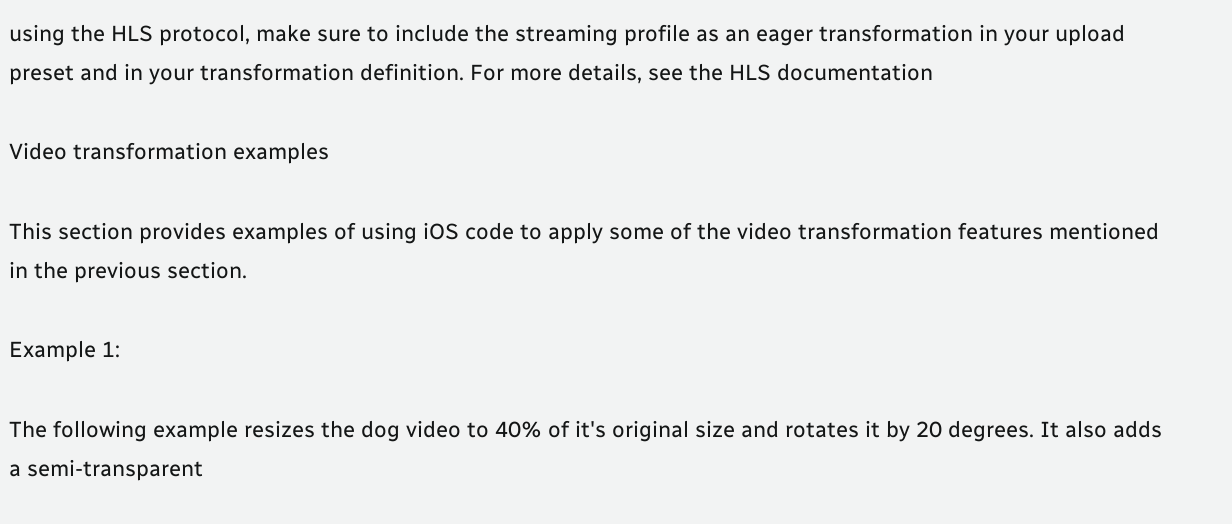using the HLS protocol, make sure to include the streaming profile as an eager transformation in your upload preset and in your transformation definition. For more details, see the HLS documentation

Video transformation examples

This section provides examples of using iOS code to apply some of the video transformation features mentioned in the previous section.

Example 1:

The following example resizes the dog video to 40% of it's original size and rotates it by 20 degrees. It also adds a semi-transparent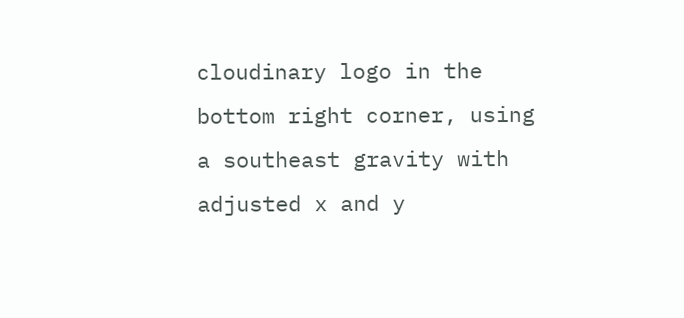cloudinary logo in the bottom right corner, using a southeast gravity with adjusted x and y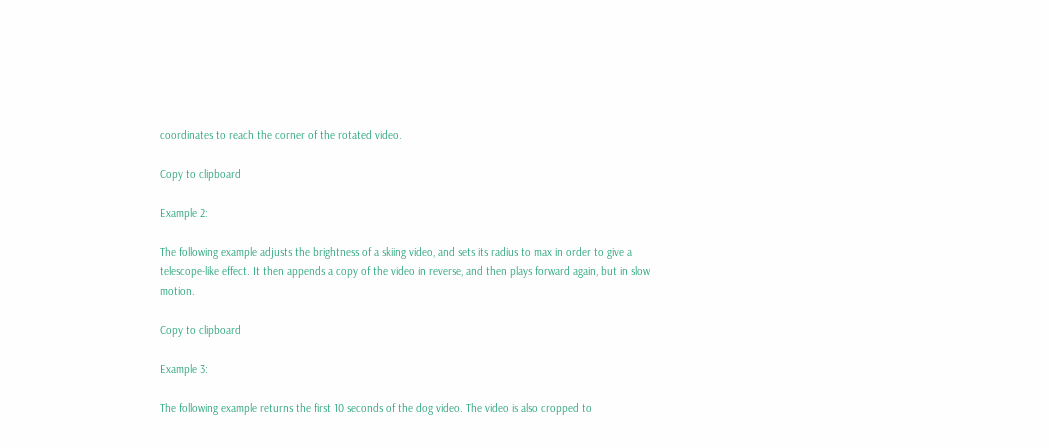coordinates to reach the corner of the rotated video.

Copy to clipboard

Example 2:

The following example adjusts the brightness of a skiing video, and sets its radius to max in order to give a telescope-like effect. It then appends a copy of the video in reverse, and then plays forward again, but in slow motion.

Copy to clipboard

Example 3:

The following example returns the first 10 seconds of the dog video. The video is also cropped to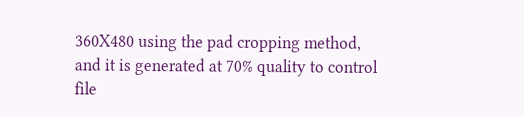360X480 using the pad cropping method, and it is generated at 70% quality to control file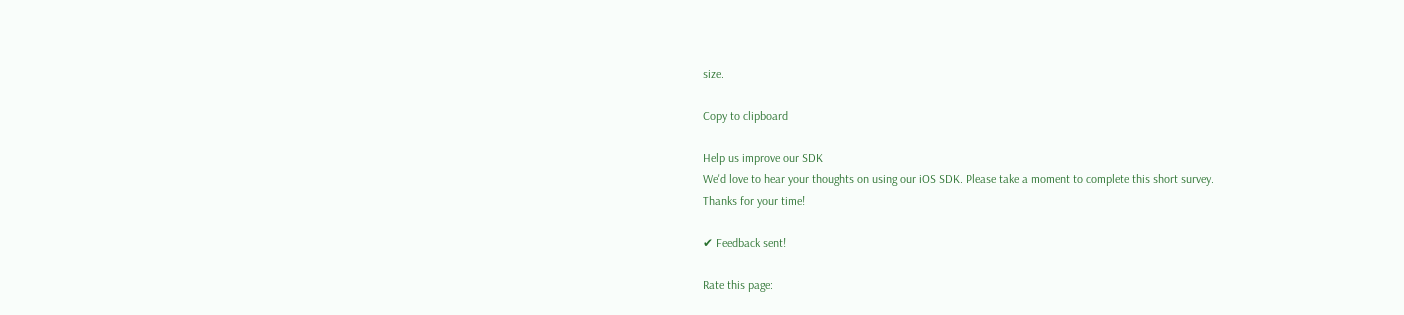size.

Copy to clipboard

Help us improve our SDK
We'd love to hear your thoughts on using our iOS SDK. Please take a moment to complete this short survey.
Thanks for your time!

✔ Feedback sent!

Rate this page: